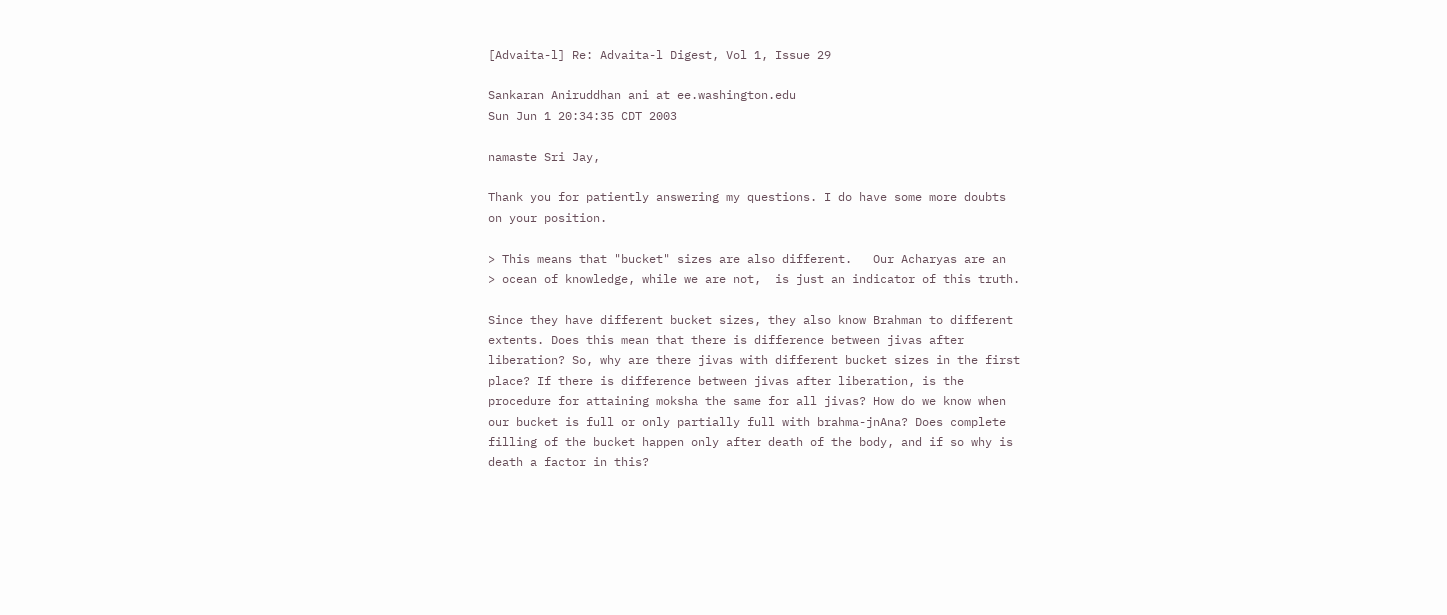[Advaita-l] Re: Advaita-l Digest, Vol 1, Issue 29

Sankaran Aniruddhan ani at ee.washington.edu
Sun Jun 1 20:34:35 CDT 2003

namaste Sri Jay,

Thank you for patiently answering my questions. I do have some more doubts
on your position.

> This means that "bucket" sizes are also different.   Our Acharyas are an
> ocean of knowledge, while we are not,  is just an indicator of this truth.

Since they have different bucket sizes, they also know Brahman to different
extents. Does this mean that there is difference between jivas after
liberation? So, why are there jivas with different bucket sizes in the first
place? If there is difference between jivas after liberation, is the
procedure for attaining moksha the same for all jivas? How do we know when
our bucket is full or only partially full with brahma-jnAna? Does complete
filling of the bucket happen only after death of the body, and if so why is
death a factor in this?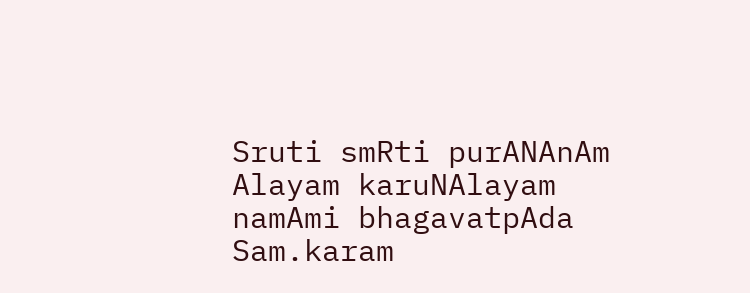Sruti smRti purANAnAm Alayam karuNAlayam
namAmi bhagavatpAda Sam.karam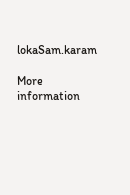lokaSam.karam

More information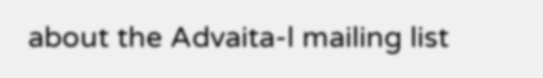about the Advaita-l mailing list